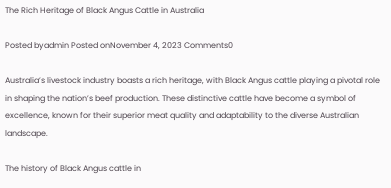The Rich Heritage of Black Angus Cattle in Australia

Posted byadmin Posted onNovember 4, 2023 Comments0

Australia’s livestock industry boasts a rich heritage, with Black Angus cattle playing a pivotal role in shaping the nation’s beef production. These distinctive cattle have become a symbol of excellence, known for their superior meat quality and adaptability to the diverse Australian landscape.

The history of Black Angus cattle in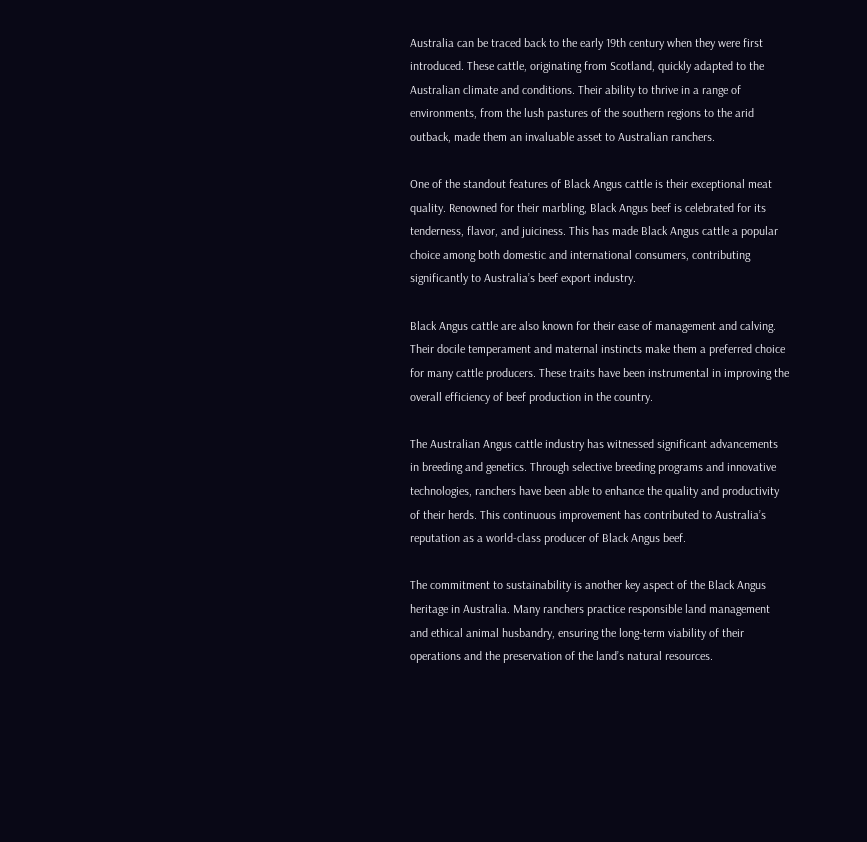Australia can be traced back to the early 19th century when they were first introduced. These cattle, originating from Scotland, quickly adapted to the Australian climate and conditions. Their ability to thrive in a range of environments, from the lush pastures of the southern regions to the arid outback, made them an invaluable asset to Australian ranchers.

One of the standout features of Black Angus cattle is their exceptional meat quality. Renowned for their marbling, Black Angus beef is celebrated for its tenderness, flavor, and juiciness. This has made Black Angus cattle a popular choice among both domestic and international consumers, contributing significantly to Australia’s beef export industry.

Black Angus cattle are also known for their ease of management and calving. Their docile temperament and maternal instincts make them a preferred choice for many cattle producers. These traits have been instrumental in improving the overall efficiency of beef production in the country.

The Australian Angus cattle industry has witnessed significant advancements in breeding and genetics. Through selective breeding programs and innovative technologies, ranchers have been able to enhance the quality and productivity of their herds. This continuous improvement has contributed to Australia’s reputation as a world-class producer of Black Angus beef.

The commitment to sustainability is another key aspect of the Black Angus heritage in Australia. Many ranchers practice responsible land management and ethical animal husbandry, ensuring the long-term viability of their operations and the preservation of the land’s natural resources.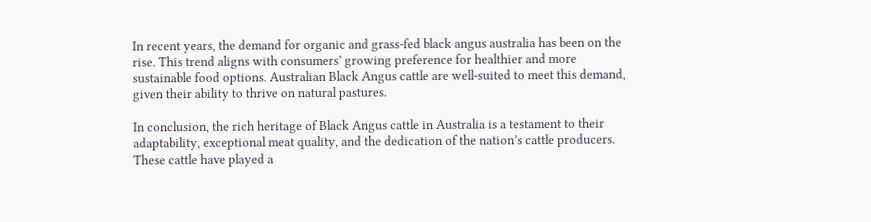In recent years, the demand for organic and grass-fed black angus australia has been on the rise. This trend aligns with consumers’ growing preference for healthier and more sustainable food options. Australian Black Angus cattle are well-suited to meet this demand, given their ability to thrive on natural pastures.

In conclusion, the rich heritage of Black Angus cattle in Australia is a testament to their adaptability, exceptional meat quality, and the dedication of the nation’s cattle producers. These cattle have played a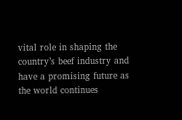vital role in shaping the country’s beef industry and have a promising future as the world continues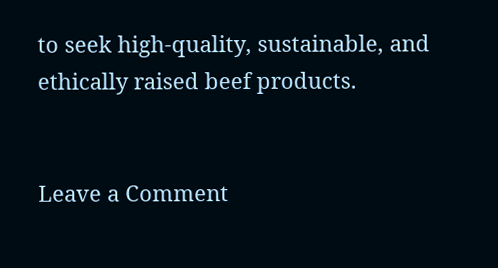to seek high-quality, sustainable, and ethically raised beef products.


Leave a Comment